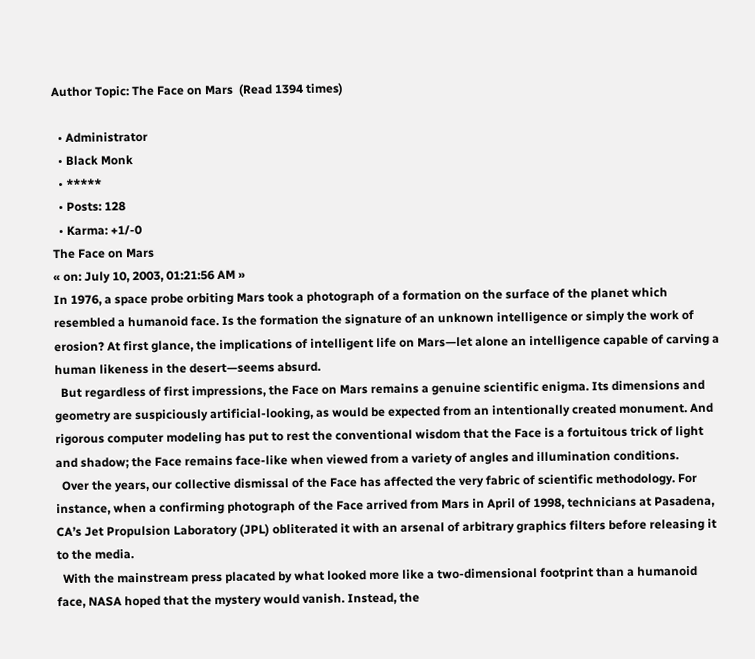Author Topic: The Face on Mars  (Read 1394 times)

  • Administrator
  • Black Monk
  • *****
  • Posts: 128
  • Karma: +1/-0
The Face on Mars
« on: July 10, 2003, 01:21:56 AM »
In 1976, a space probe orbiting Mars took a photograph of a formation on the surface of the planet which resembled a humanoid face. Is the formation the signature of an unknown intelligence or simply the work of erosion? At first glance, the implications of intelligent life on Mars—let alone an intelligence capable of carving a human likeness in the desert—seems absurd.
  But regardless of first impressions, the Face on Mars remains a genuine scientific enigma. Its dimensions and geometry are suspiciously artificial-looking, as would be expected from an intentionally created monument. And rigorous computer modeling has put to rest the conventional wisdom that the Face is a fortuitous trick of light and shadow; the Face remains face-like when viewed from a variety of angles and illumination conditions.
  Over the years, our collective dismissal of the Face has affected the very fabric of scientific methodology. For instance, when a confirming photograph of the Face arrived from Mars in April of 1998, technicians at Pasadena, CA’s Jet Propulsion Laboratory (JPL) obliterated it with an arsenal of arbitrary graphics filters before releasing it to the media.
  With the mainstream press placated by what looked more like a two-dimensional footprint than a humanoid face, NASA hoped that the mystery would vanish. Instead, the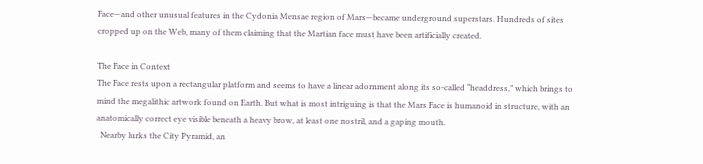Face—and other unusual features in the Cydonia Mensae region of Mars—became underground superstars. Hundreds of sites cropped up on the Web, many of them claiming that the Martian face must have been artificially created.

The Face in Context
The Face rests upon a rectangular platform and seems to have a linear adornment along its so-called “headdress,” which brings to mind the megalithic artwork found on Earth. But what is most intriguing is that the Mars Face is humanoid in structure, with an anatomically correct eye visible beneath a heavy brow, at least one nostril, and a gaping mouth.
  Nearby lurks the City Pyramid, an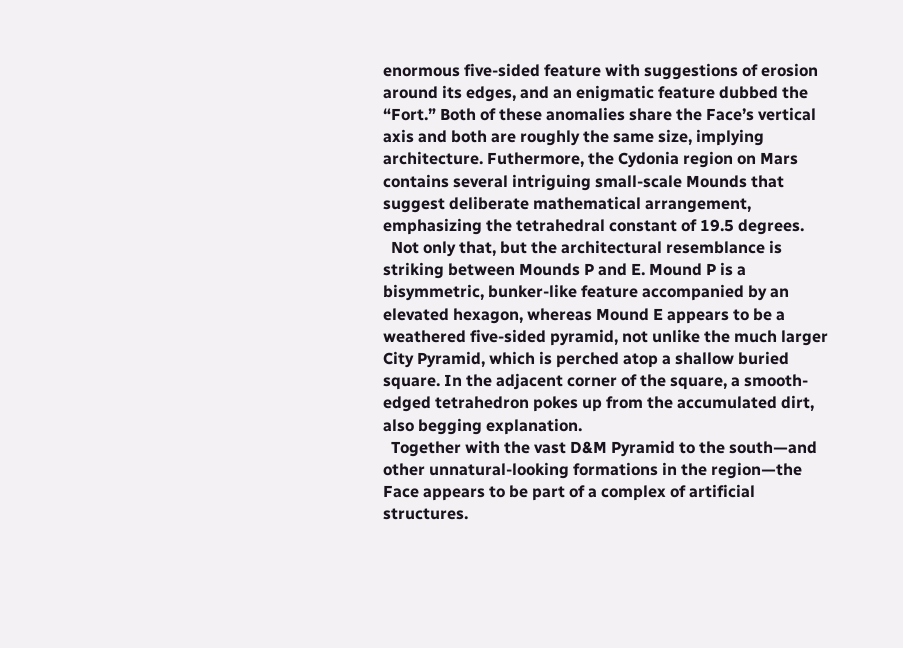enormous five-sided feature with suggestions of erosion around its edges, and an enigmatic feature dubbed the “Fort.” Both of these anomalies share the Face’s vertical axis and both are roughly the same size, implying architecture. Futhermore, the Cydonia region on Mars contains several intriguing small-scale Mounds that suggest deliberate mathematical arrangement, emphasizing the tetrahedral constant of 19.5 degrees.
  Not only that, but the architectural resemblance is striking between Mounds P and E. Mound P is a bisymmetric, bunker-like feature accompanied by an elevated hexagon, whereas Mound E appears to be a weathered five-sided pyramid, not unlike the much larger City Pyramid, which is perched atop a shallow buried square. In the adjacent corner of the square, a smooth-edged tetrahedron pokes up from the accumulated dirt, also begging explanation.
  Together with the vast D&M Pyramid to the south—and other unnatural-looking formations in the region—the Face appears to be part of a complex of artificial structures.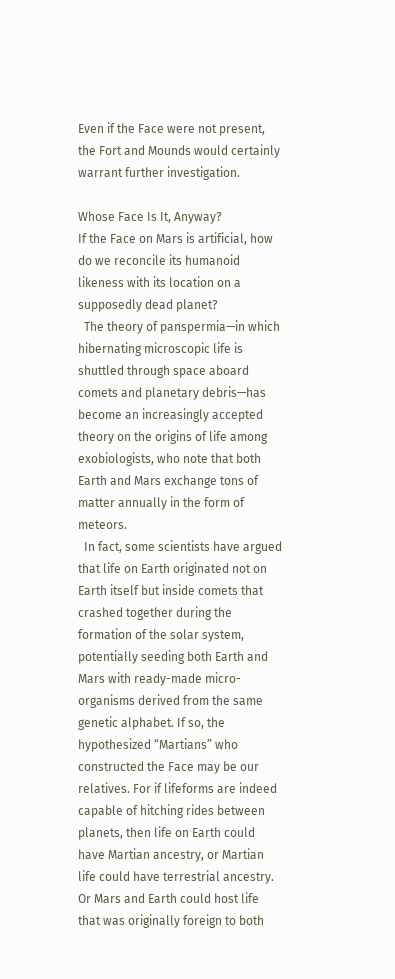Even if the Face were not present, the Fort and Mounds would certainly warrant further investigation.

Whose Face Is It, Anyway?
If the Face on Mars is artificial, how do we reconcile its humanoid likeness with its location on a supposedly dead planet?
  The theory of panspermia—in which hibernating microscopic life is shuttled through space aboard comets and planetary debris—has become an increasingly accepted theory on the origins of life among exobiologists, who note that both Earth and Mars exchange tons of matter annually in the form of meteors.
  In fact, some scientists have argued that life on Earth originated not on Earth itself but inside comets that crashed together during the formation of the solar system, potentially seeding both Earth and Mars with ready-made micro-organisms derived from the same genetic alphabet. If so, the hypothesized “Martians” who constructed the Face may be our relatives. For if lifeforms are indeed capable of hitching rides between planets, then life on Earth could have Martian ancestry, or Martian life could have terrestrial ancestry. Or Mars and Earth could host life that was originally foreign to both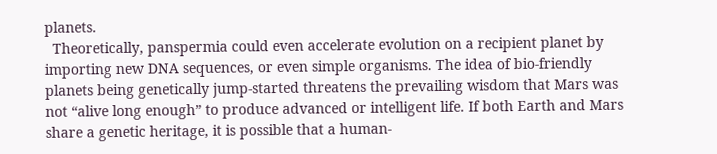planets.
  Theoretically, panspermia could even accelerate evolution on a recipient planet by importing new DNA sequences, or even simple organisms. The idea of bio-friendly planets being genetically jump-started threatens the prevailing wisdom that Mars was not “alive long enough” to produce advanced or intelligent life. If both Earth and Mars share a genetic heritage, it is possible that a human-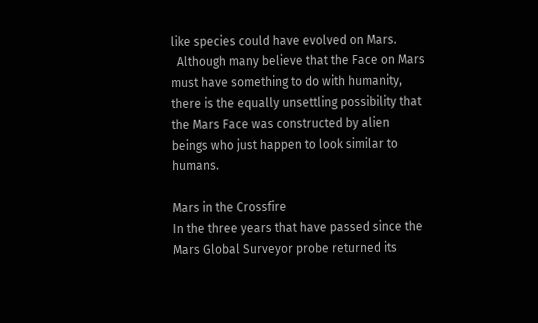like species could have evolved on Mars.
  Although many believe that the Face on Mars must have something to do with humanity, there is the equally unsettling possibility that the Mars Face was constructed by alien beings who just happen to look similar to humans.

Mars in the Crossfire
In the three years that have passed since the Mars Global Surveyor probe returned its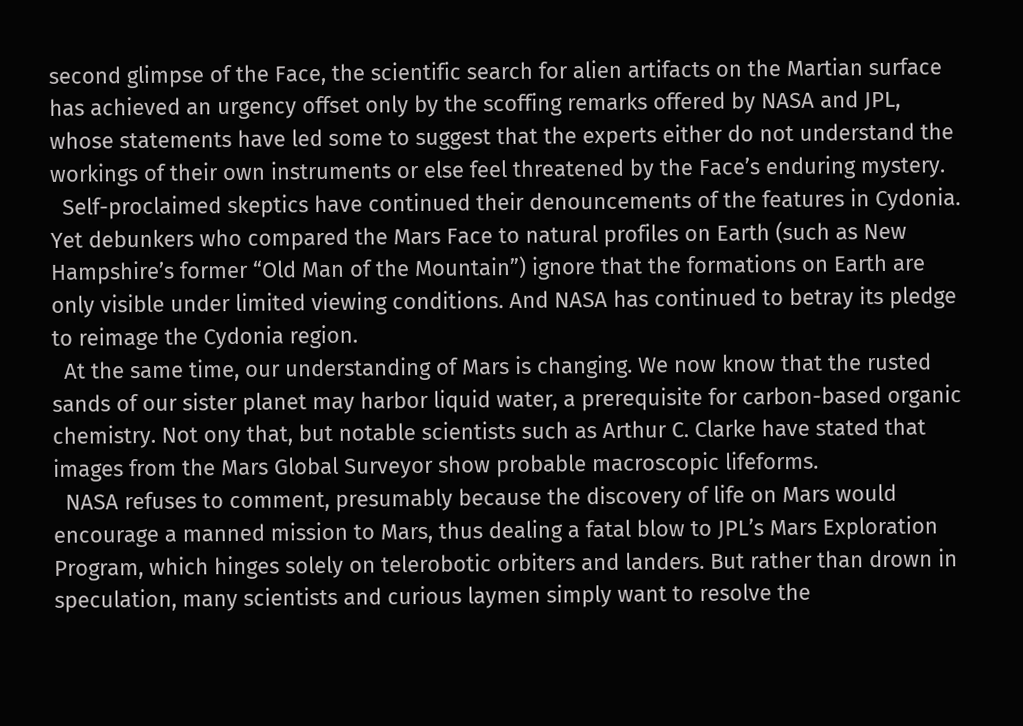second glimpse of the Face, the scientific search for alien artifacts on the Martian surface has achieved an urgency offset only by the scoffing remarks offered by NASA and JPL, whose statements have led some to suggest that the experts either do not understand the workings of their own instruments or else feel threatened by the Face’s enduring mystery.
  Self-proclaimed skeptics have continued their denouncements of the features in Cydonia. Yet debunkers who compared the Mars Face to natural profiles on Earth (such as New Hampshire’s former “Old Man of the Mountain”) ignore that the formations on Earth are only visible under limited viewing conditions. And NASA has continued to betray its pledge to reimage the Cydonia region.
  At the same time, our understanding of Mars is changing. We now know that the rusted sands of our sister planet may harbor liquid water, a prerequisite for carbon-based organic chemistry. Not ony that, but notable scientists such as Arthur C. Clarke have stated that images from the Mars Global Surveyor show probable macroscopic lifeforms.
  NASA refuses to comment, presumably because the discovery of life on Mars would encourage a manned mission to Mars, thus dealing a fatal blow to JPL’s Mars Exploration Program, which hinges solely on telerobotic orbiters and landers. But rather than drown in speculation, many scientists and curious laymen simply want to resolve the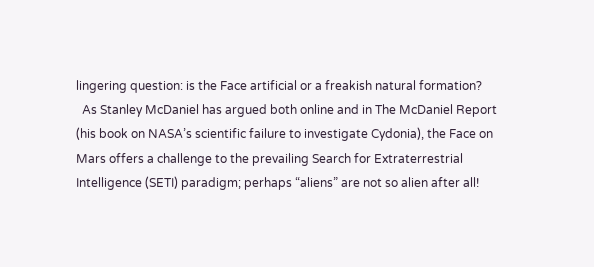lingering question: is the Face artificial or a freakish natural formation?
  As Stanley McDaniel has argued both online and in The McDaniel Report (his book on NASA’s scientific failure to investigate Cydonia), the Face on Mars offers a challenge to the prevailing Search for Extraterrestrial Intelligence (SETI) paradigm; perhaps “aliens” are not so alien after all!